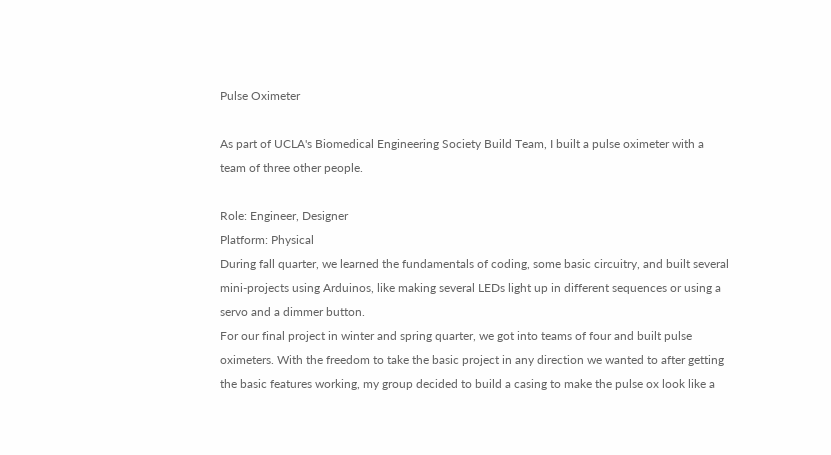Pulse Oximeter

As part of UCLA's Biomedical Engineering Society Build Team, I built a pulse oximeter with a team of three other people.

Role: Engineer, Designer
Platform: Physical
During fall quarter, we learned the fundamentals of coding, some basic circuitry, and built several mini-projects using Arduinos, like making several LEDs light up in different sequences or using a servo and a dimmer button.
For our final project in winter and spring quarter, we got into teams of four and built pulse oximeters. With the freedom to take the basic project in any direction we wanted to after getting the basic features working, my group decided to build a casing to make the pulse ox look like a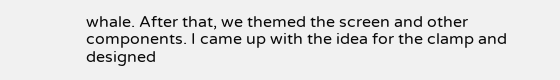whale. After that, we themed the screen and other components. I came up with the idea for the clamp and designed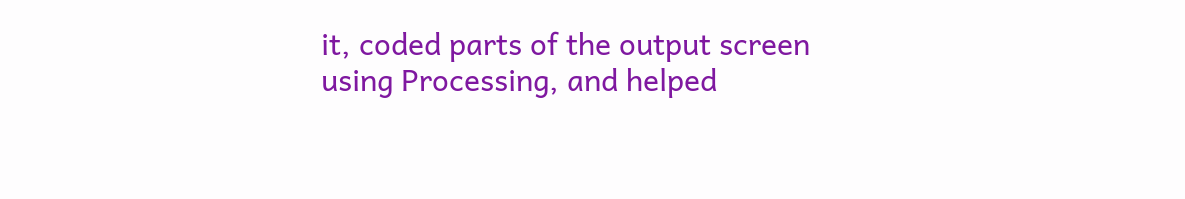it, coded parts of the output screen using Processing, and helped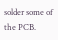solder some of the PCB.